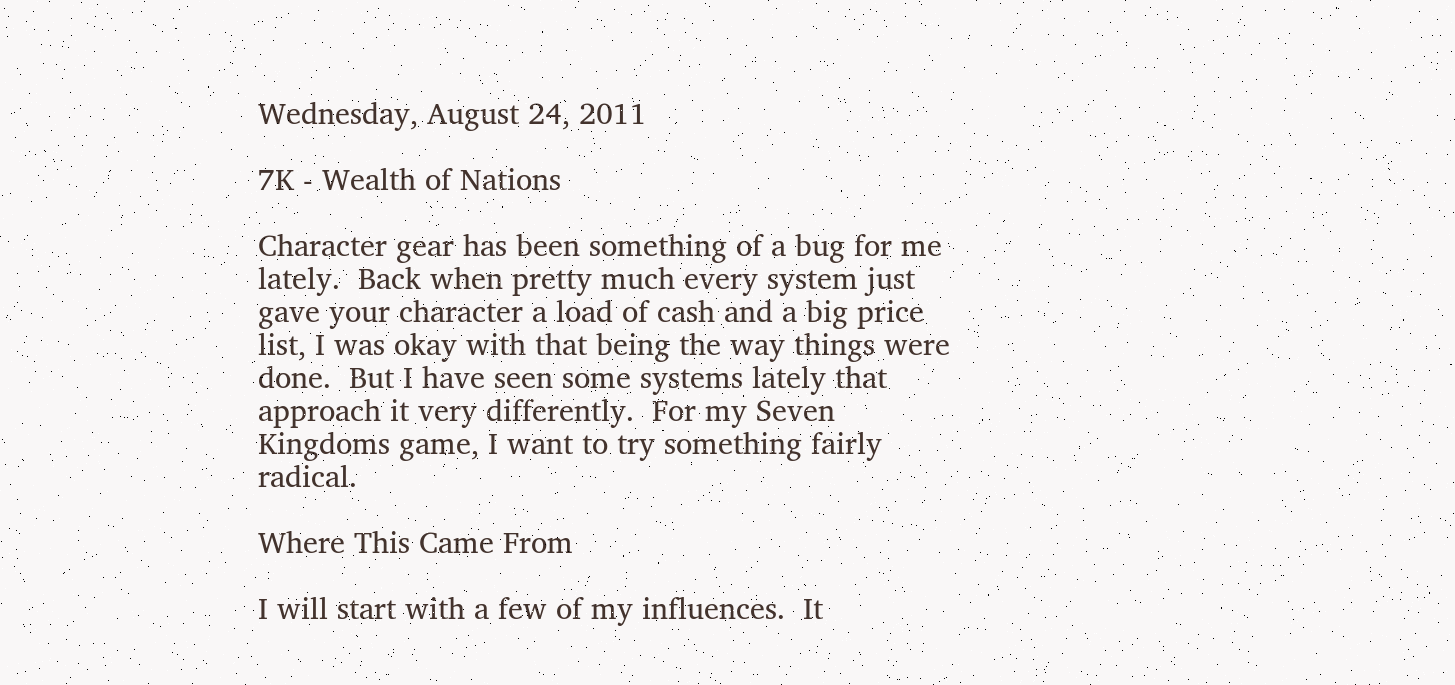Wednesday, August 24, 2011

7K - Wealth of Nations

Character gear has been something of a bug for me lately.  Back when pretty much every system just gave your character a load of cash and a big price list, I was okay with that being the way things were done.  But I have seen some systems lately that approach it very differently.  For my Seven Kingdoms game, I want to try something fairly radical.

Where This Came From

I will start with a few of my influences.  It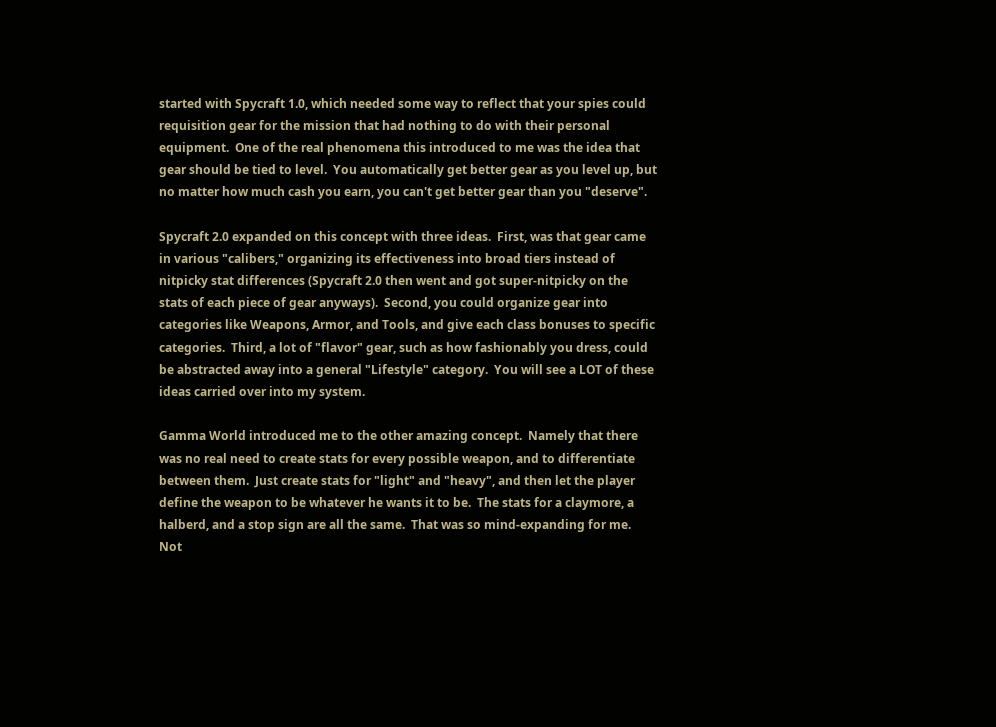started with Spycraft 1.0, which needed some way to reflect that your spies could requisition gear for the mission that had nothing to do with their personal equipment.  One of the real phenomena this introduced to me was the idea that gear should be tied to level.  You automatically get better gear as you level up, but no matter how much cash you earn, you can't get better gear than you "deserve".

Spycraft 2.0 expanded on this concept with three ideas.  First, was that gear came in various "calibers," organizing its effectiveness into broad tiers instead of nitpicky stat differences (Spycraft 2.0 then went and got super-nitpicky on the stats of each piece of gear anyways).  Second, you could organize gear into categories like Weapons, Armor, and Tools, and give each class bonuses to specific categories.  Third, a lot of "flavor" gear, such as how fashionably you dress, could be abstracted away into a general "Lifestyle" category.  You will see a LOT of these ideas carried over into my system.

Gamma World introduced me to the other amazing concept.  Namely that there was no real need to create stats for every possible weapon, and to differentiate between them.  Just create stats for "light" and "heavy", and then let the player define the weapon to be whatever he wants it to be.  The stats for a claymore, a halberd, and a stop sign are all the same.  That was so mind-expanding for me.  Not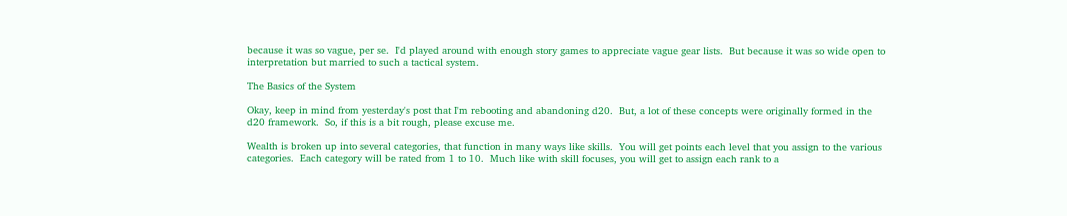because it was so vague, per se.  I'd played around with enough story games to appreciate vague gear lists.  But because it was so wide open to interpretation but married to such a tactical system.

The Basics of the System

Okay, keep in mind from yesterday's post that I'm rebooting and abandoning d20.  But, a lot of these concepts were originally formed in the d20 framework.  So, if this is a bit rough, please excuse me.

Wealth is broken up into several categories, that function in many ways like skills.  You will get points each level that you assign to the various categories.  Each category will be rated from 1 to 10.  Much like with skill focuses, you will get to assign each rank to a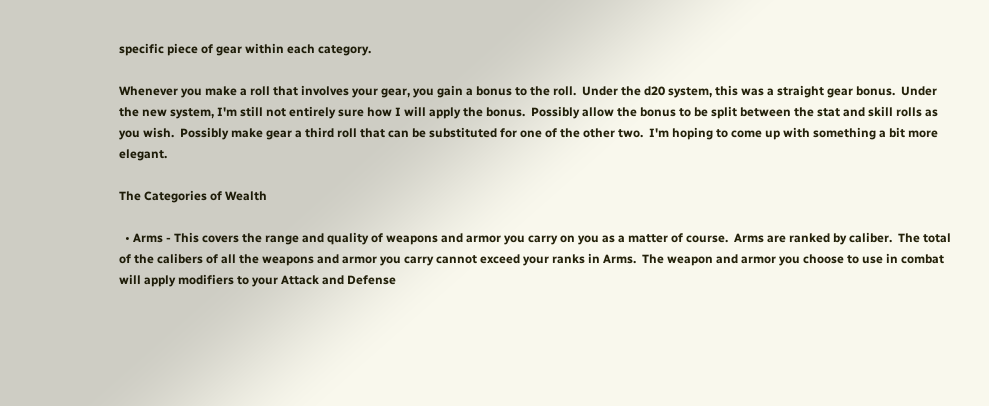specific piece of gear within each category.

Whenever you make a roll that involves your gear, you gain a bonus to the roll.  Under the d20 system, this was a straight gear bonus.  Under the new system, I'm still not entirely sure how I will apply the bonus.  Possibly allow the bonus to be split between the stat and skill rolls as you wish.  Possibly make gear a third roll that can be substituted for one of the other two.  I'm hoping to come up with something a bit more elegant.

The Categories of Wealth

  • Arms - This covers the range and quality of weapons and armor you carry on you as a matter of course.  Arms are ranked by caliber.  The total of the calibers of all the weapons and armor you carry cannot exceed your ranks in Arms.  The weapon and armor you choose to use in combat will apply modifiers to your Attack and Defense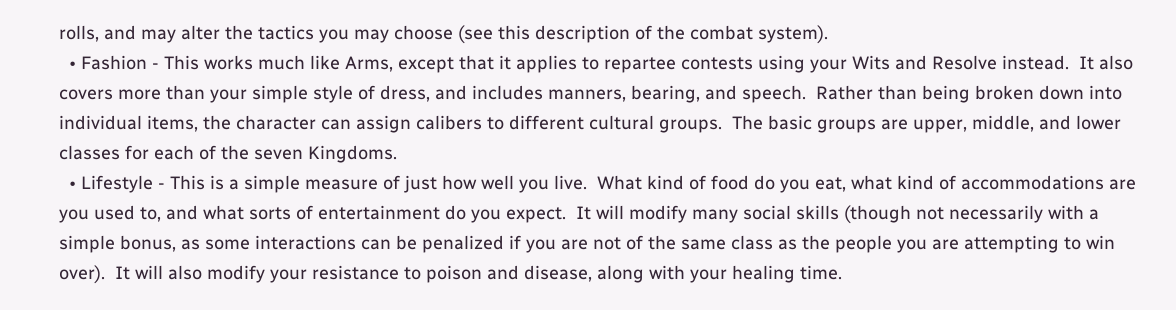rolls, and may alter the tactics you may choose (see this description of the combat system).
  • Fashion - This works much like Arms, except that it applies to repartee contests using your Wits and Resolve instead.  It also covers more than your simple style of dress, and includes manners, bearing, and speech.  Rather than being broken down into individual items, the character can assign calibers to different cultural groups.  The basic groups are upper, middle, and lower classes for each of the seven Kingdoms.
  • Lifestyle - This is a simple measure of just how well you live.  What kind of food do you eat, what kind of accommodations are you used to, and what sorts of entertainment do you expect.  It will modify many social skills (though not necessarily with a simple bonus, as some interactions can be penalized if you are not of the same class as the people you are attempting to win over).  It will also modify your resistance to poison and disease, along with your healing time.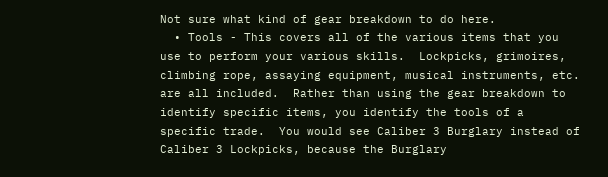Not sure what kind of gear breakdown to do here.
  • Tools - This covers all of the various items that you use to perform your various skills.  Lockpicks, grimoires, climbing rope, assaying equipment, musical instruments, etc. are all included.  Rather than using the gear breakdown to identify specific items, you identify the tools of a specific trade.  You would see Caliber 3 Burglary instead of Caliber 3 Lockpicks, because the Burglary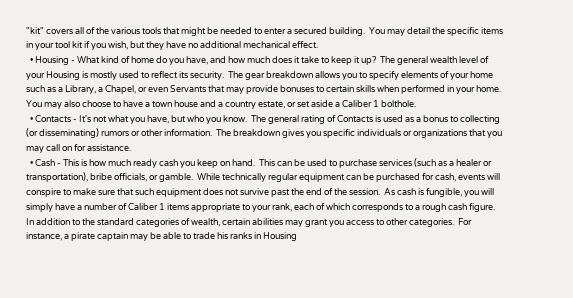"kit" covers all of the various tools that might be needed to enter a secured building.  You may detail the specific items in your tool kit if you wish, but they have no additional mechanical effect.
  • Housing - What kind of home do you have, and how much does it take to keep it up?  The general wealth level of your Housing is mostly used to reflect its security.  The gear breakdown allows you to specify elements of your home such as a Library, a Chapel, or even Servants that may provide bonuses to certain skills when performed in your home.  You may also choose to have a town house and a country estate, or set aside a Caliber 1 bolthole.
  • Contacts - It's not what you have, but who you know.  The general rating of Contacts is used as a bonus to collecting (or disseminating) rumors or other information.  The breakdown gives you specific individuals or organizations that you may call on for assistance.
  • Cash - This is how much ready cash you keep on hand.  This can be used to purchase services (such as a healer or transportation), bribe officials, or gamble.  While technically regular equipment can be purchased for cash, events will conspire to make sure that such equipment does not survive past the end of the session.  As cash is fungible, you will simply have a number of Caliber 1 items appropriate to your rank, each of which corresponds to a rough cash figure.
In addition to the standard categories of wealth, certain abilities may grant you access to other categories.  For instance, a pirate captain may be able to trade his ranks in Housing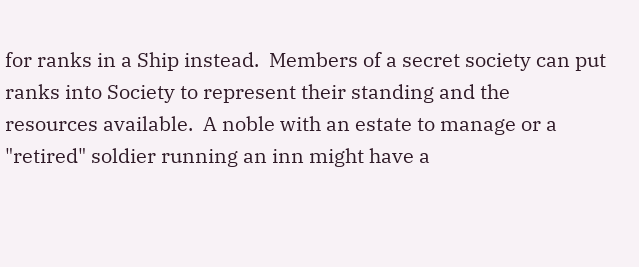for ranks in a Ship instead.  Members of a secret society can put ranks into Society to represent their standing and the resources available.  A noble with an estate to manage or a "retired" soldier running an inn might have a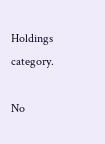Holdings category.

No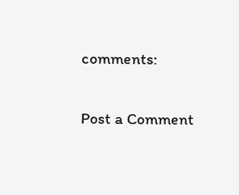comments:

Post a Comment